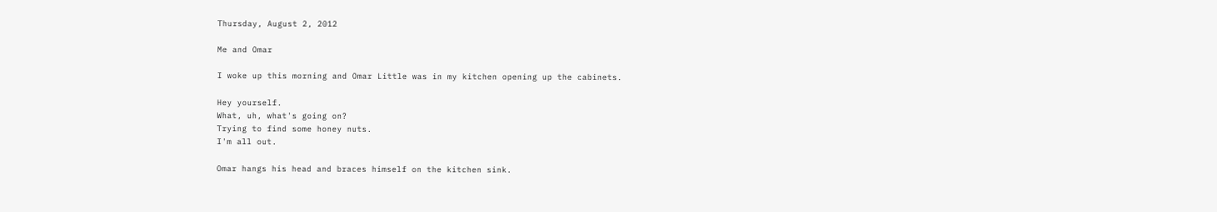Thursday, August 2, 2012

Me and Omar

I woke up this morning and Omar Little was in my kitchen opening up the cabinets.

Hey yourself.
What, uh, what's going on?
Trying to find some honey nuts.
I'm all out.

Omar hangs his head and braces himself on the kitchen sink.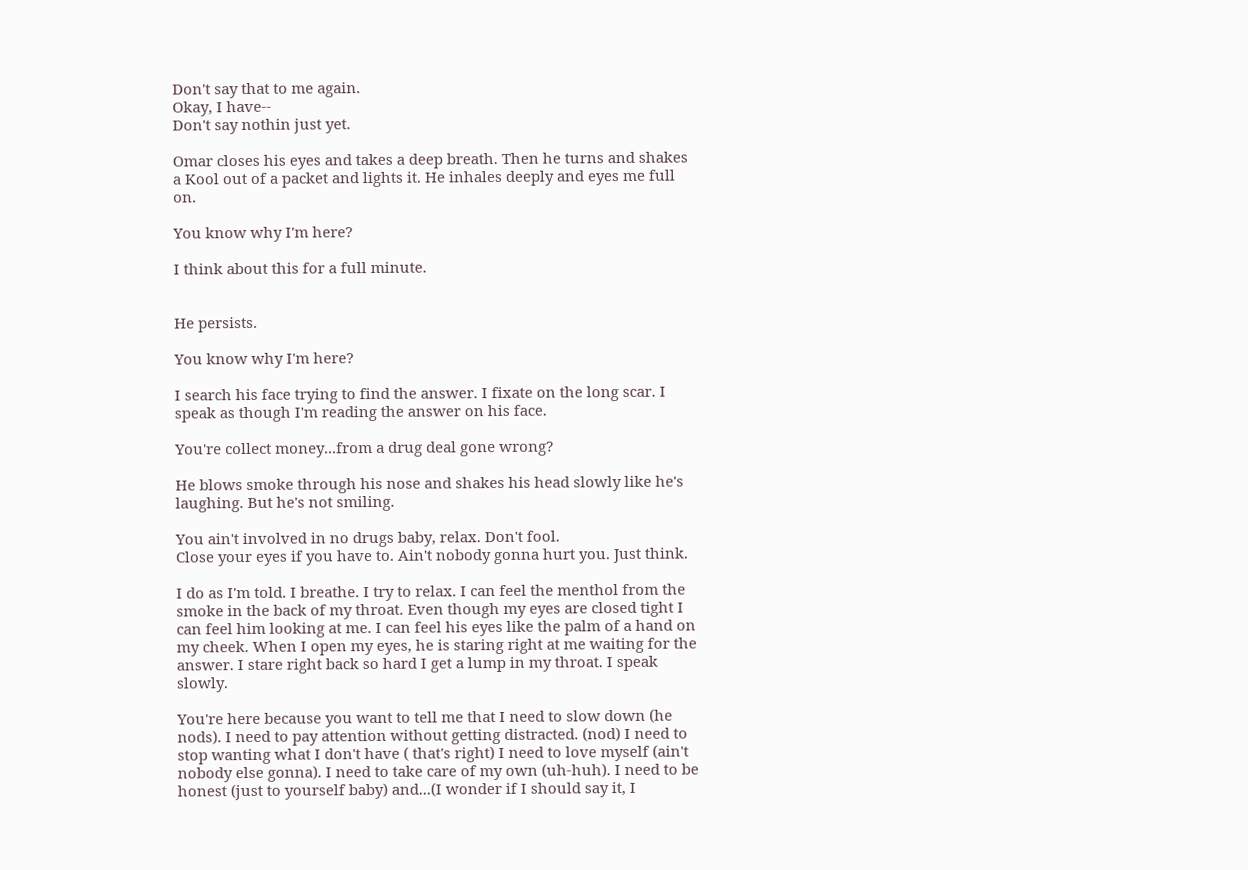Don't say that to me again.
Okay, I have--
Don't say nothin just yet.

Omar closes his eyes and takes a deep breath. Then he turns and shakes a Kool out of a packet and lights it. He inhales deeply and eyes me full on.

You know why I'm here?

I think about this for a full minute.


He persists.

You know why I'm here?

I search his face trying to find the answer. I fixate on the long scar. I speak as though I'm reading the answer on his face.

You're collect money...from a drug deal gone wrong?

He blows smoke through his nose and shakes his head slowly like he's laughing. But he's not smiling.

You ain't involved in no drugs baby, relax. Don't fool.
Close your eyes if you have to. Ain't nobody gonna hurt you. Just think.

I do as I'm told. I breathe. I try to relax. I can feel the menthol from the smoke in the back of my throat. Even though my eyes are closed tight I can feel him looking at me. I can feel his eyes like the palm of a hand on my cheek. When I open my eyes, he is staring right at me waiting for the answer. I stare right back so hard I get a lump in my throat. I speak slowly.

You're here because you want to tell me that I need to slow down (he nods). I need to pay attention without getting distracted. (nod) I need to stop wanting what I don't have ( that's right) I need to love myself (ain't nobody else gonna). I need to take care of my own (uh-huh). I need to be honest (just to yourself baby) and...(I wonder if I should say it, I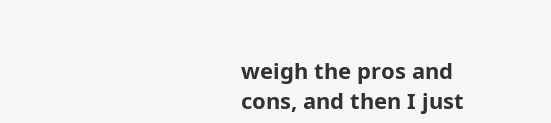weigh the pros and cons, and then I just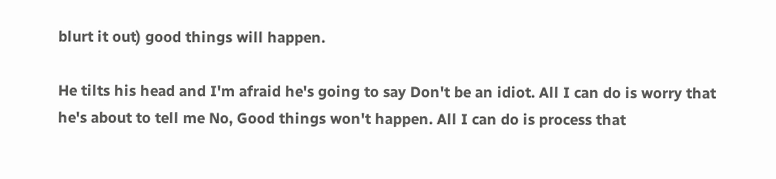blurt it out) good things will happen.

He tilts his head and I'm afraid he's going to say Don't be an idiot. All I can do is worry that he's about to tell me No, Good things won't happen. All I can do is process that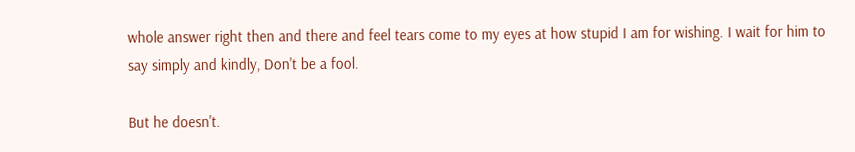whole answer right then and there and feel tears come to my eyes at how stupid I am for wishing. I wait for him to say simply and kindly, Don't be a fool.

But he doesn't.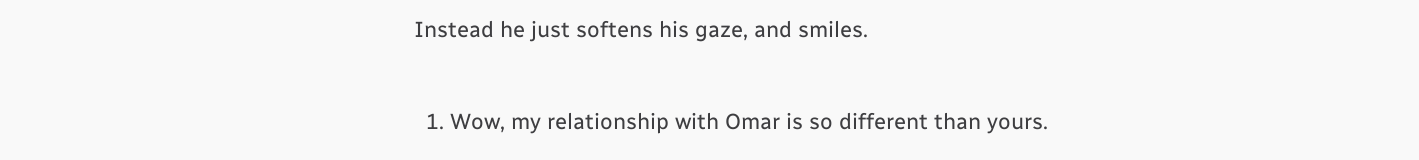Instead he just softens his gaze, and smiles.


  1. Wow, my relationship with Omar is so different than yours.